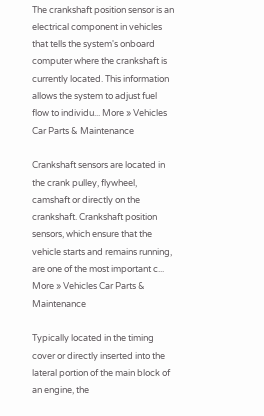The crankshaft position sensor is an electrical component in vehicles that tells the system's onboard computer where the crankshaft is currently located. This information allows the system to adjust fuel flow to individu... More » Vehicles Car Parts & Maintenance

Crankshaft sensors are located in the crank pulley, flywheel, camshaft or directly on the crankshaft. Crankshaft position sensors, which ensure that the vehicle starts and remains running, are one of the most important c... More » Vehicles Car Parts & Maintenance

Typically located in the timing cover or directly inserted into the lateral portion of the main block of an engine, the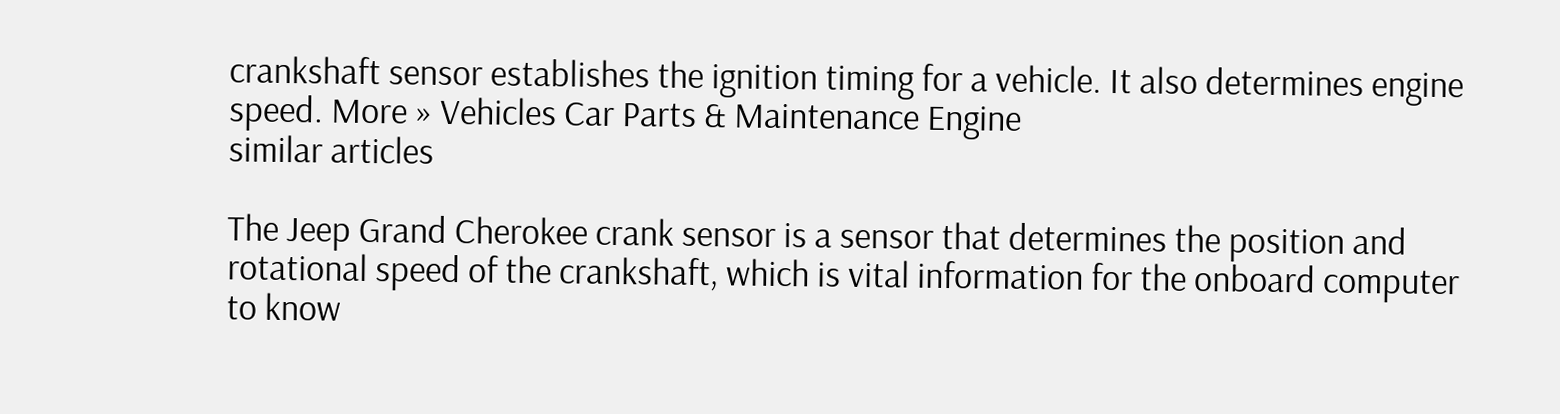crankshaft sensor establishes the ignition timing for a vehicle. It also determines engine speed. More » Vehicles Car Parts & Maintenance Engine
similar articles

The Jeep Grand Cherokee crank sensor is a sensor that determines the position and rotational speed of the crankshaft, which is vital information for the onboard computer to know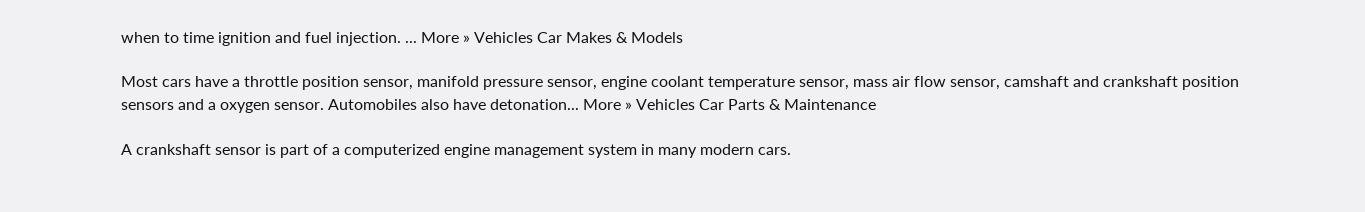when to time ignition and fuel injection. ... More » Vehicles Car Makes & Models

Most cars have a throttle position sensor, manifold pressure sensor, engine coolant temperature sensor, mass air flow sensor, camshaft and crankshaft position sensors and a oxygen sensor. Automobiles also have detonation... More » Vehicles Car Parts & Maintenance

A crankshaft sensor is part of a computerized engine management system in many modern cars.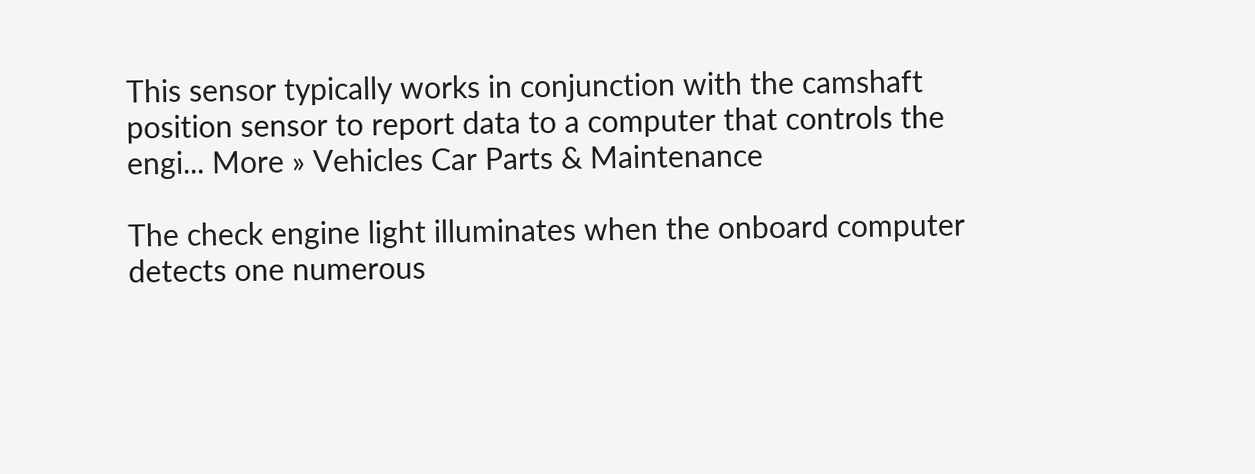This sensor typically works in conjunction with the camshaft position sensor to report data to a computer that controls the engi... More » Vehicles Car Parts & Maintenance

The check engine light illuminates when the onboard computer detects one numerous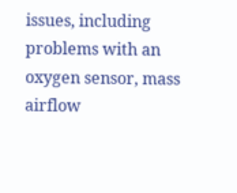issues, including problems with an oxygen sensor, mass airflow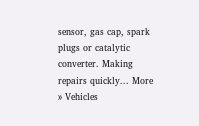sensor, gas cap, spark plugs or catalytic converter. Making repairs quickly... More » Vehicles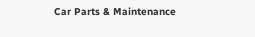Car Parts & Maintenance